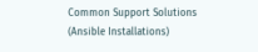Common Support Solutions (Ansible Installations)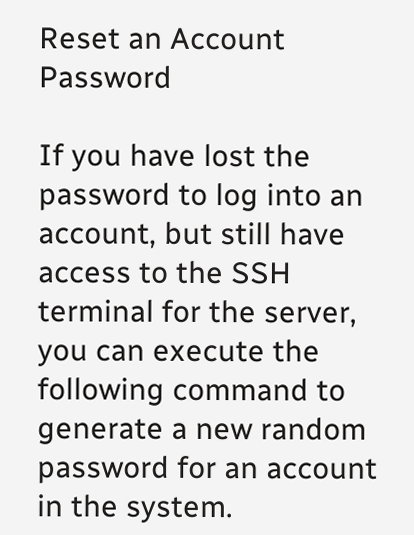Reset an Account Password

If you have lost the password to log into an account, but still have access to the SSH terminal for the server, you can execute the following command to generate a new random password for an account in the system.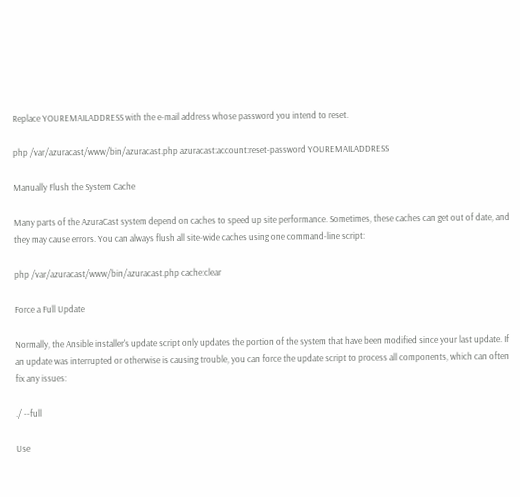Replace YOUREMAILADDRESS with the e-mail address whose password you intend to reset.

php /var/azuracast/www/bin/azuracast.php azuracast:account:reset-password YOUREMAILADDRESS

Manually Flush the System Cache

Many parts of the AzuraCast system depend on caches to speed up site performance. Sometimes, these caches can get out of date, and they may cause errors. You can always flush all site-wide caches using one command-line script:

php /var/azuracast/www/bin/azuracast.php cache:clear

Force a Full Update

Normally, the Ansible installer's update script only updates the portion of the system that have been modified since your last update. If an update was interrupted or otherwise is causing trouble, you can force the update script to process all components, which can often fix any issues:

./ --full

Use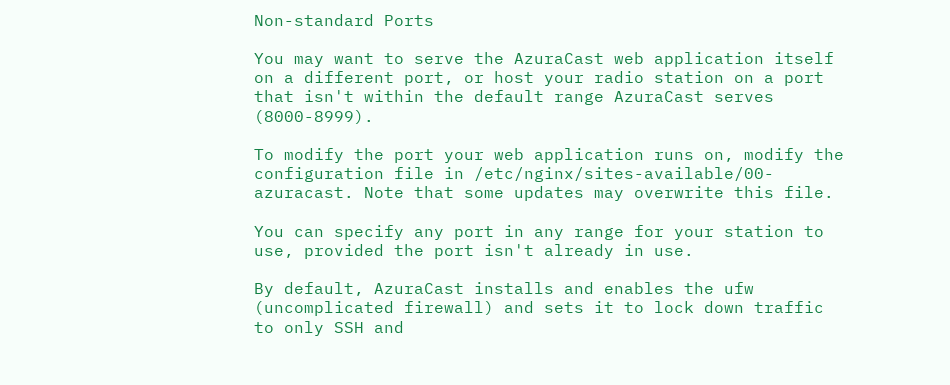Non-standard Ports

You may want to serve the AzuraCast web application itself on a different port, or host your radio station on a port that isn't within the default range AzuraCast serves (8000-8999).

To modify the port your web application runs on, modify the configuration file in /etc/nginx/sites-available/00-azuracast. Note that some updates may overwrite this file.

You can specify any port in any range for your station to use, provided the port isn't already in use.

By default, AzuraCast installs and enables the ufw (uncomplicated firewall) and sets it to lock down traffic to only SSH and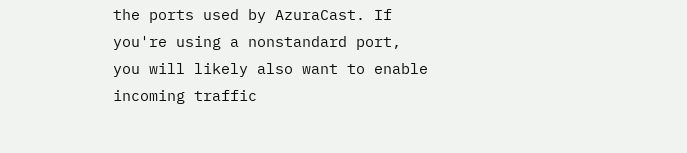the ports used by AzuraCast. If you're using a nonstandard port, you will likely also want to enable incoming traffic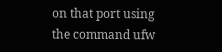on that port using the command ufw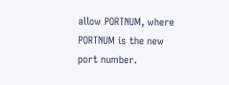allow PORTNUM, where PORTNUM is the new port number.